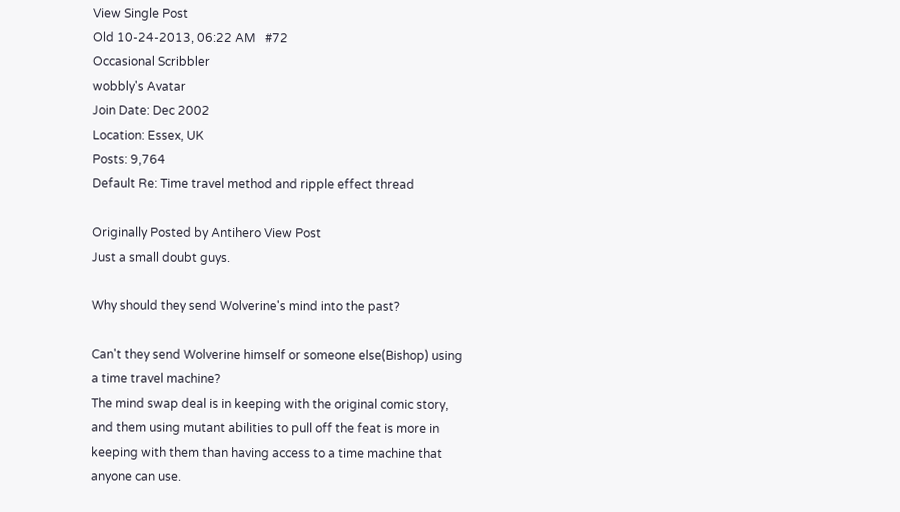View Single Post
Old 10-24-2013, 06:22 AM   #72
Occasional Scribbler
wobbly's Avatar
Join Date: Dec 2002
Location: Essex, UK
Posts: 9,764
Default Re: Time travel method and ripple effect thread

Originally Posted by Antihero View Post
Just a small doubt guys.

Why should they send Wolverine's mind into the past?

Can't they send Wolverine himself or someone else(Bishop) using a time travel machine?
The mind swap deal is in keeping with the original comic story, and them using mutant abilities to pull off the feat is more in keeping with them than having access to a time machine that anyone can use.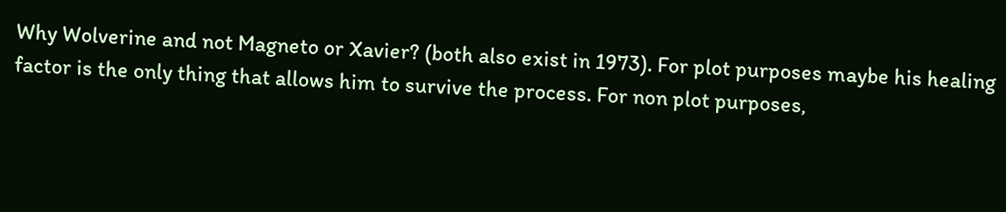Why Wolverine and not Magneto or Xavier? (both also exist in 1973). For plot purposes maybe his healing factor is the only thing that allows him to survive the process. For non plot purposes,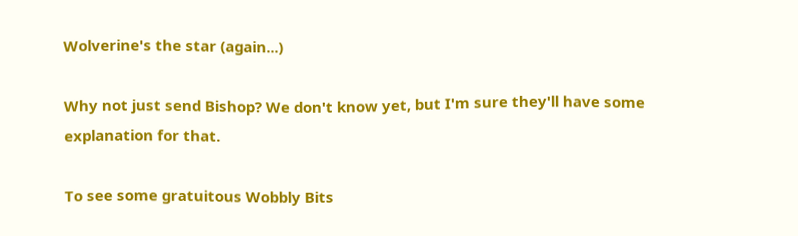Wolverine's the star (again...)

Why not just send Bishop? We don't know yet, but I'm sure they'll have some explanation for that.

To see some gratuitous Wobbly Bits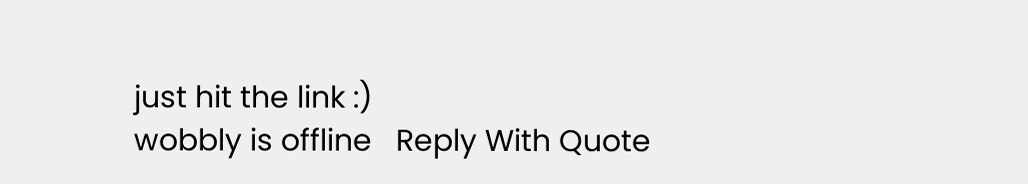just hit the link :)
wobbly is offline   Reply With Quote